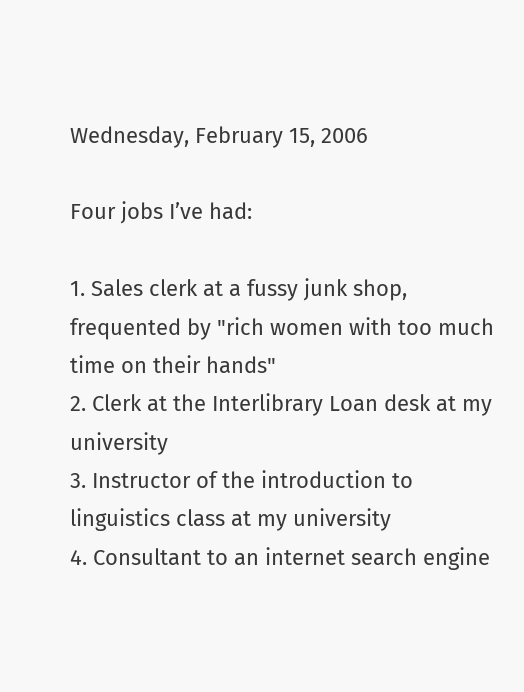Wednesday, February 15, 2006

Four jobs I’ve had:

1. Sales clerk at a fussy junk shop, frequented by "rich women with too much time on their hands"
2. Clerk at the Interlibrary Loan desk at my university
3. Instructor of the introduction to linguistics class at my university
4. Consultant to an internet search engine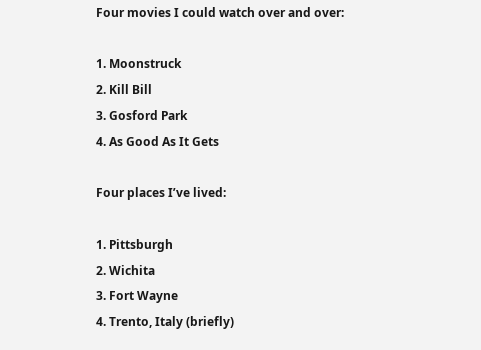Four movies I could watch over and over:

1. Moonstruck
2. Kill Bill
3. Gosford Park
4. As Good As It Gets

Four places I’ve lived:

1. Pittsburgh
2. Wichita
3. Fort Wayne
4. Trento, Italy (briefly)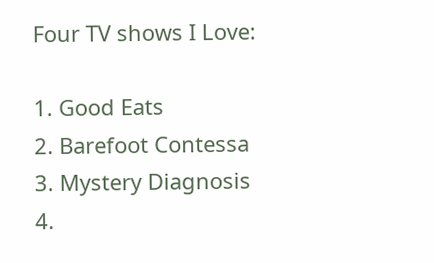Four TV shows I Love:

1. Good Eats
2. Barefoot Contessa
3. Mystery Diagnosis
4.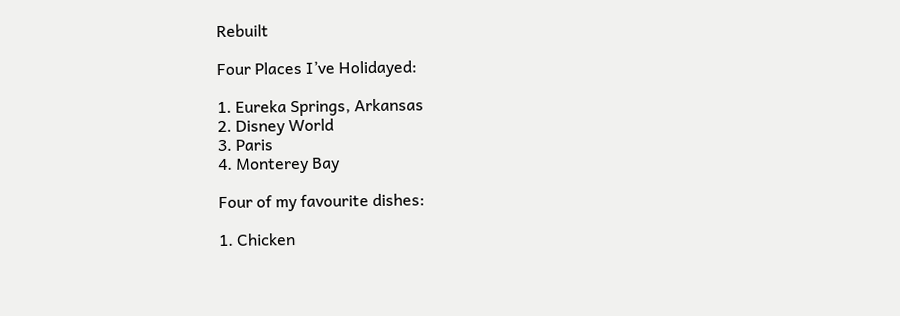Rebuilt

Four Places I’ve Holidayed:

1. Eureka Springs, Arkansas
2. Disney World
3. Paris
4. Monterey Bay

Four of my favourite dishes:

1. Chicken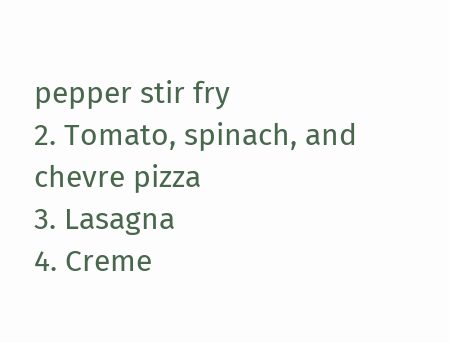pepper stir fry
2. Tomato, spinach, and chevre pizza
3. Lasagna
4. Creme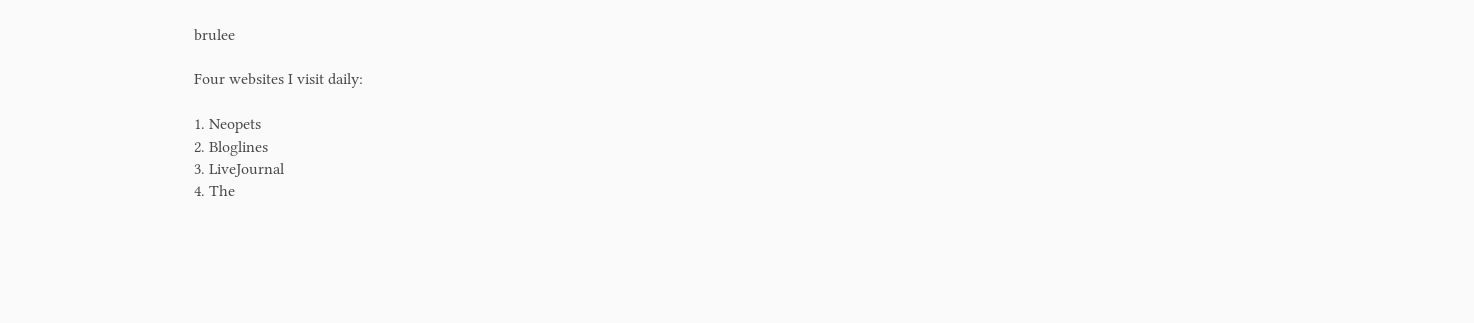brulee

Four websites I visit daily:

1. Neopets
2. Bloglines
3. LiveJournal
4. The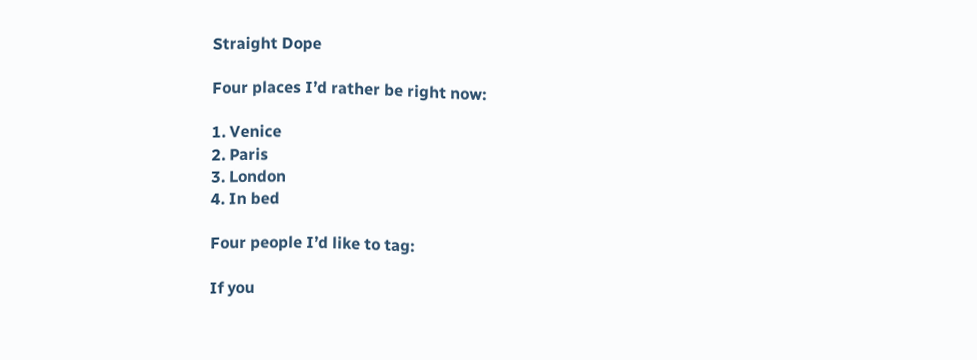Straight Dope

Four places I’d rather be right now:

1. Venice
2. Paris
3. London
4. In bed

Four people I’d like to tag:

If you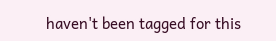haven't been tagged for this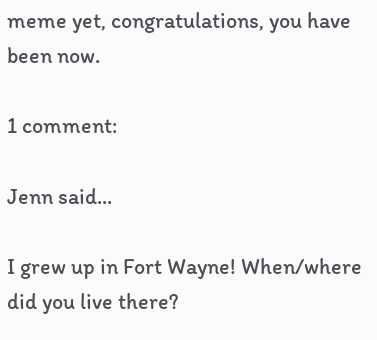meme yet, congratulations, you have been now.

1 comment:

Jenn said...

I grew up in Fort Wayne! When/where did you live there?